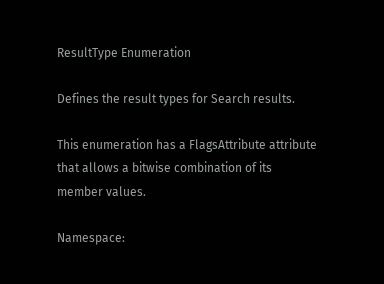ResultType Enumeration

Defines the result types for Search results.

This enumeration has a FlagsAttribute attribute that allows a bitwise combination of its member values.

Namespace: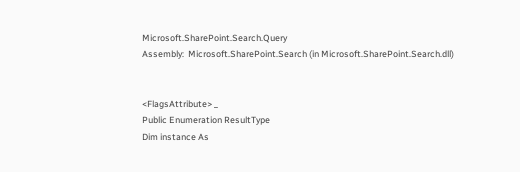Microsoft.SharePoint.Search.Query
Assembly:  Microsoft.SharePoint.Search (in Microsoft.SharePoint.Search.dll)


<FlagsAttribute> _
Public Enumeration ResultType
Dim instance As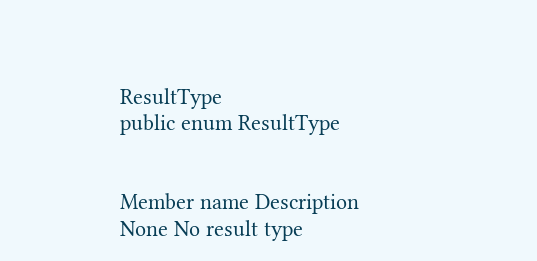ResultType
public enum ResultType


Member name Description
None No result type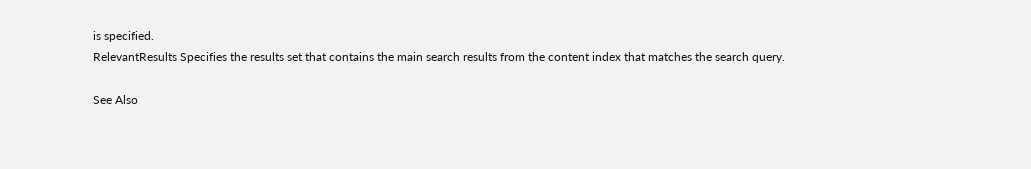is specified.
RelevantResults Specifies the results set that contains the main search results from the content index that matches the search query.

See Also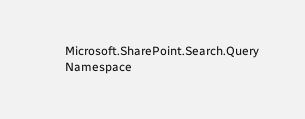Microsoft.SharePoint.Search.Query Namespace